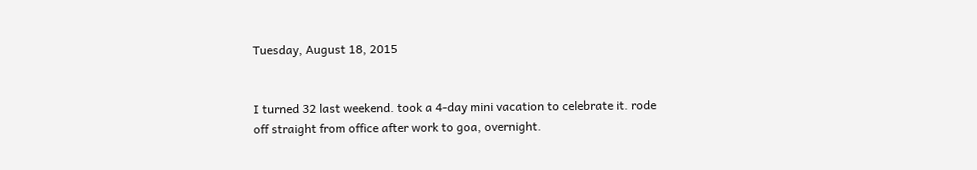Tuesday, August 18, 2015


I turned 32 last weekend. took a 4-day mini vacation to celebrate it. rode off straight from office after work to goa, overnight.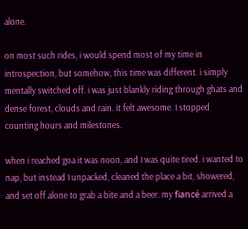alone.

on most such rides, i would spend most of my time in introspection, but somehow, this time was different. i simply mentally switched off. i was just blankly riding through ghats and dense forest, clouds and rain. it felt awesome. I stopped counting hours and milestones.

when i reached goa it was noon, and I was quite tired. i wanted to nap, but instead I unpacked, cleaned the place a bit, showered, and set off alone to grab a bite and a beer. my fiancé arrived a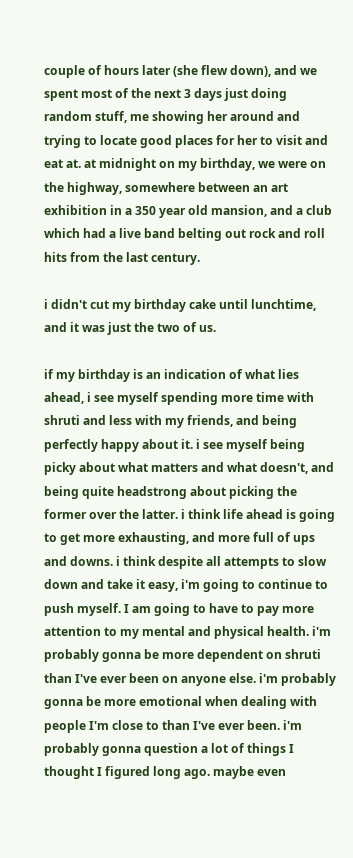couple of hours later (she flew down), and we spent most of the next 3 days just doing random stuff, me showing her around and trying to locate good places for her to visit and eat at. at midnight on my birthday, we were on the highway, somewhere between an art exhibition in a 350 year old mansion, and a club which had a live band belting out rock and roll hits from the last century.

i didn't cut my birthday cake until lunchtime, and it was just the two of us.

if my birthday is an indication of what lies ahead, i see myself spending more time with shruti and less with my friends, and being perfectly happy about it. i see myself being picky about what matters and what doesn't, and being quite headstrong about picking the former over the latter. i think life ahead is going to get more exhausting, and more full of ups and downs. i think despite all attempts to slow down and take it easy, i'm going to continue to push myself. I am going to have to pay more attention to my mental and physical health. i'm probably gonna be more dependent on shruti than I've ever been on anyone else. i'm probably gonna be more emotional when dealing with people I'm close to than I've ever been. i'm probably gonna question a lot of things I thought I figured long ago. maybe even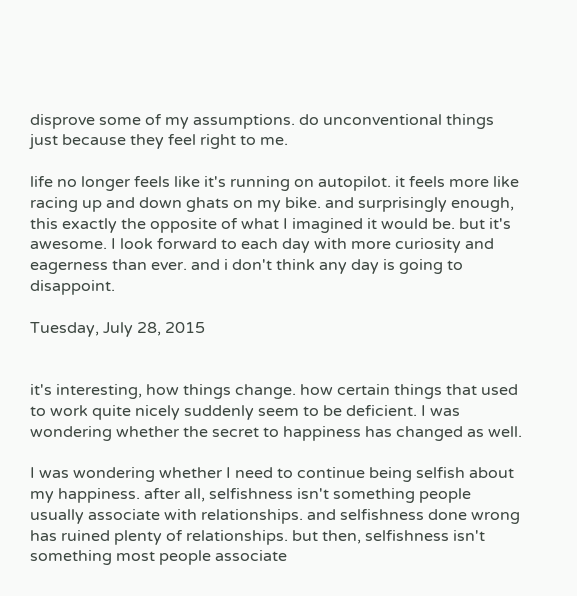disprove some of my assumptions. do unconventional things just because they feel right to me.

life no longer feels like it's running on autopilot. it feels more like racing up and down ghats on my bike. and surprisingly enough, this exactly the opposite of what I imagined it would be. but it's awesome. I look forward to each day with more curiosity and eagerness than ever. and i don't think any day is going to disappoint.

Tuesday, July 28, 2015


it's interesting, how things change. how certain things that used to work quite nicely suddenly seem to be deficient. I was wondering whether the secret to happiness has changed as well.

I was wondering whether I need to continue being selfish about my happiness. after all, selfishness isn't something people usually associate with relationships. and selfishness done wrong has ruined plenty of relationships. but then, selfishness isn't something most people associate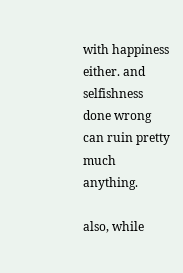with happiness either. and selfishness done wrong can ruin pretty much anything.

also, while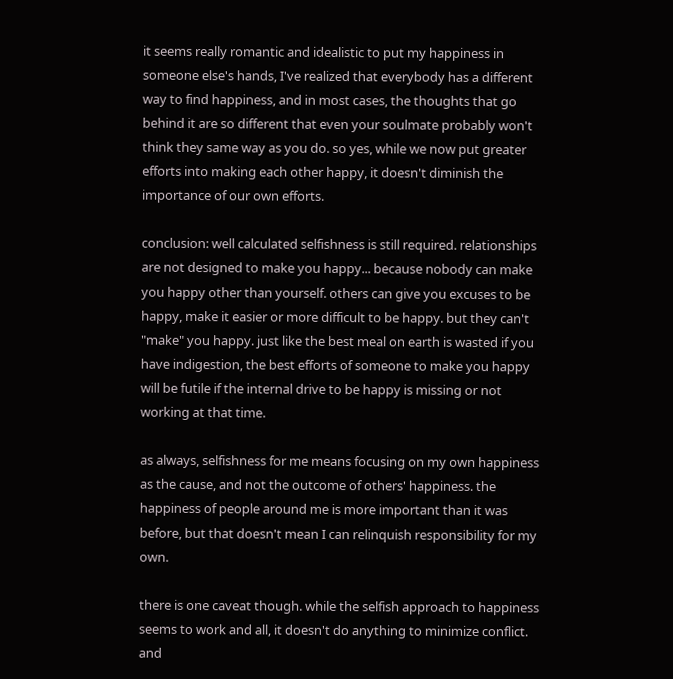it seems really romantic and idealistic to put my happiness in someone else's hands, I've realized that everybody has a different way to find happiness, and in most cases, the thoughts that go behind it are so different that even your soulmate probably won't think they same way as you do. so yes, while we now put greater efforts into making each other happy, it doesn't diminish the importance of our own efforts.

conclusion: well calculated selfishness is still required. relationships are not designed to make you happy... because nobody can make you happy other than yourself. others can give you excuses to be happy, make it easier or more difficult to be happy. but they can't "make" you happy. just like the best meal on earth is wasted if you have indigestion, the best efforts of someone to make you happy will be futile if the internal drive to be happy is missing or not working at that time.

as always, selfishness for me means focusing on my own happiness as the cause, and not the outcome of others' happiness. the happiness of people around me is more important than it was before, but that doesn't mean I can relinquish responsibility for my own.

there is one caveat though. while the selfish approach to happiness seems to work and all, it doesn't do anything to minimize conflict. and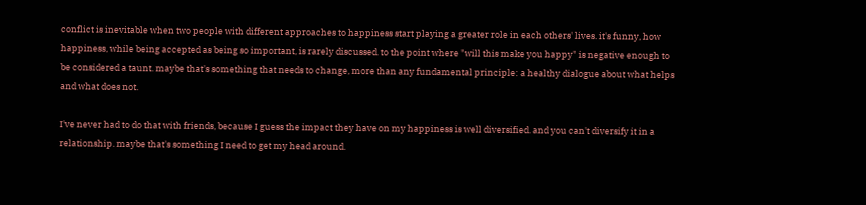conflict is inevitable when two people with different approaches to happiness start playing a greater role in each others' lives. it's funny, how happiness, while being accepted as being so important, is rarely discussed. to the point where "will this make you happy" is negative enough to be considered a taunt. maybe that's something that needs to change, more than any fundamental principle: a healthy dialogue about what helps and what does not.

I've never had to do that with friends, because I guess the impact they have on my happiness is well diversified. and you can't diversify it in a relationship. maybe that's something I need to get my head around.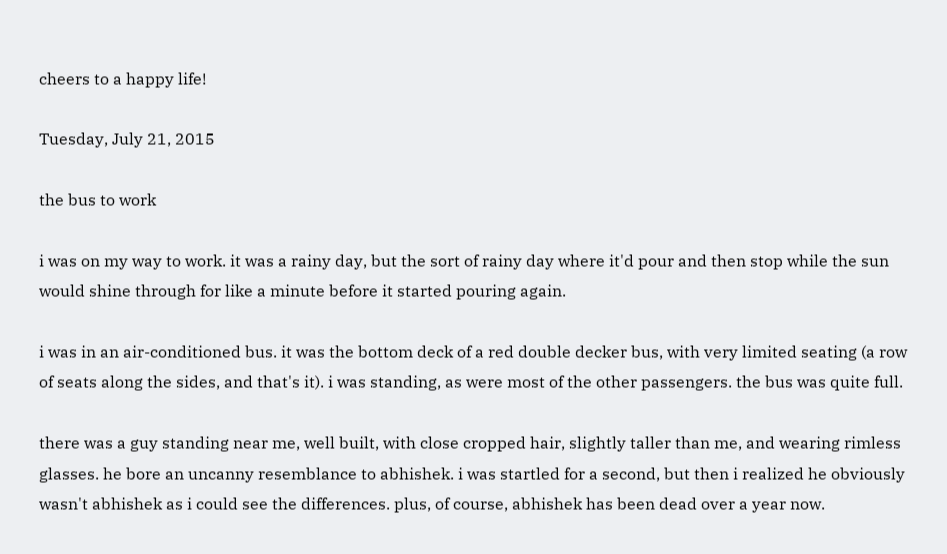cheers to a happy life!

Tuesday, July 21, 2015

the bus to work

i was on my way to work. it was a rainy day, but the sort of rainy day where it'd pour and then stop while the sun would shine through for like a minute before it started pouring again.

i was in an air-conditioned bus. it was the bottom deck of a red double decker bus, with very limited seating (a row of seats along the sides, and that's it). i was standing, as were most of the other passengers. the bus was quite full.

there was a guy standing near me, well built, with close cropped hair, slightly taller than me, and wearing rimless glasses. he bore an uncanny resemblance to abhishek. i was startled for a second, but then i realized he obviously wasn't abhishek as i could see the differences. plus, of course, abhishek has been dead over a year now.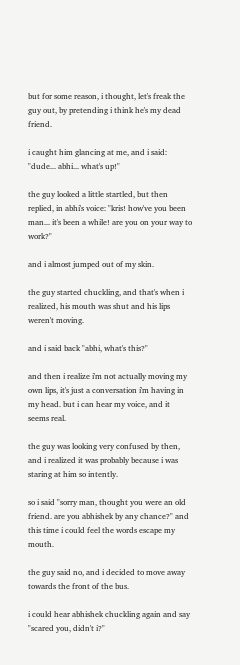but for some reason, i thought, let's freak the guy out, by pretending i think he's my dead friend.

i caught him glancing at me, and i said: "dude... abhi... what's up!"

the guy looked a little startled, but then replied, in abhi's voice: "kris! how've you been man... it's been a while! are you on your way to work?"

and i almost jumped out of my skin.

the guy started chuckling, and that's when i realized, his mouth was shut and his lips weren't moving.

and i said back "abhi, what's this?"

and then i realize i'm not actually moving my own lips, it's just a conversation i'm having in my head. but i can hear my voice, and it seems real.

the guy was looking very confused by then, and i realized it was probably because i was staring at him so intently.

so i said "sorry man, thought you were an old friend. are you abhishek by any chance?" and this time i could feel the words escape my mouth.

the guy said no, and i decided to move away towards the front of the bus.

i could hear abhishek chuckling again and say "scared you, didn't i?"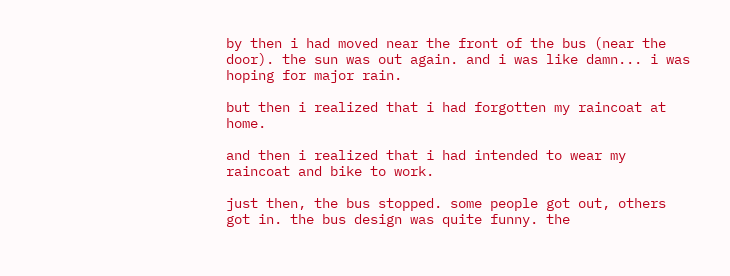by then i had moved near the front of the bus (near the door). the sun was out again. and i was like damn... i was hoping for major rain.

but then i realized that i had forgotten my raincoat at home.

and then i realized that i had intended to wear my raincoat and bike to work.

just then, the bus stopped. some people got out, others got in. the bus design was quite funny. the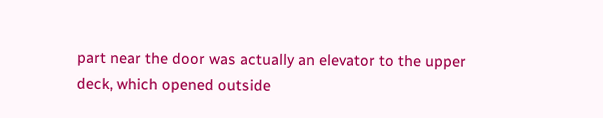part near the door was actually an elevator to the upper deck, which opened outside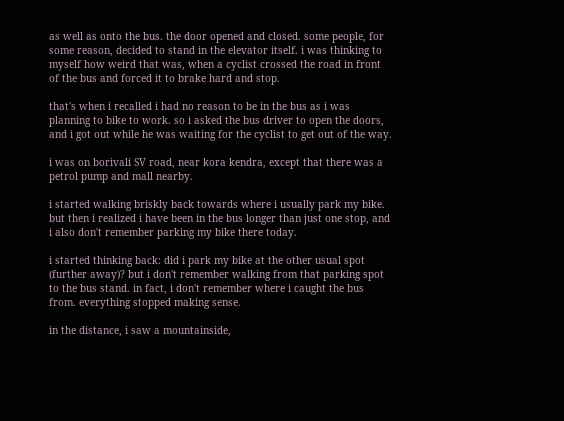as well as onto the bus. the door opened and closed. some people, for some reason, decided to stand in the elevator itself. i was thinking to myself how weird that was, when a cyclist crossed the road in front of the bus and forced it to brake hard and stop.

that's when i recalled i had no reason to be in the bus as i was planning to bike to work. so i asked the bus driver to open the doors, and i got out while he was waiting for the cyclist to get out of the way.

i was on borivali SV road, near kora kendra, except that there was a petrol pump and mall nearby.

i started walking briskly back towards where i usually park my bike. but then i realized i have been in the bus longer than just one stop, and i also don't remember parking my bike there today.

i started thinking back: did i park my bike at the other usual spot (further away)? but i don't remember walking from that parking spot to the bus stand. in fact, i don't remember where i caught the bus from. everything stopped making sense.

in the distance, i saw a mountainside,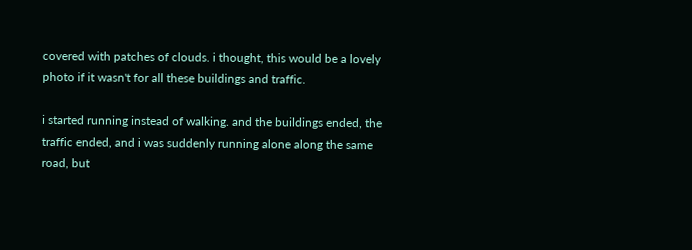covered with patches of clouds. i thought, this would be a lovely photo if it wasn't for all these buildings and traffic.

i started running instead of walking. and the buildings ended, the traffic ended, and i was suddenly running alone along the same road, but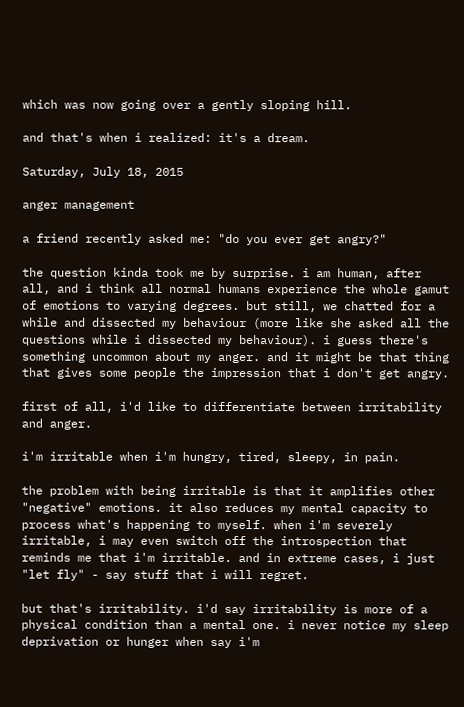which was now going over a gently sloping hill.

and that's when i realized: it's a dream.

Saturday, July 18, 2015

anger management

a friend recently asked me: "do you ever get angry?"

the question kinda took me by surprise. i am human, after all, and i think all normal humans experience the whole gamut of emotions to varying degrees. but still, we chatted for a while and dissected my behaviour (more like she asked all the questions while i dissected my behaviour). i guess there's something uncommon about my anger. and it might be that thing that gives some people the impression that i don't get angry.

first of all, i'd like to differentiate between irritability and anger.

i'm irritable when i'm hungry, tired, sleepy, in pain.

the problem with being irritable is that it amplifies other "negative" emotions. it also reduces my mental capacity to process what's happening to myself. when i'm severely irritable, i may even switch off the introspection that reminds me that i'm irritable. and in extreme cases, i just "let fly" - say stuff that i will regret.

but that's irritability. i'd say irritability is more of a physical condition than a mental one. i never notice my sleep deprivation or hunger when say i'm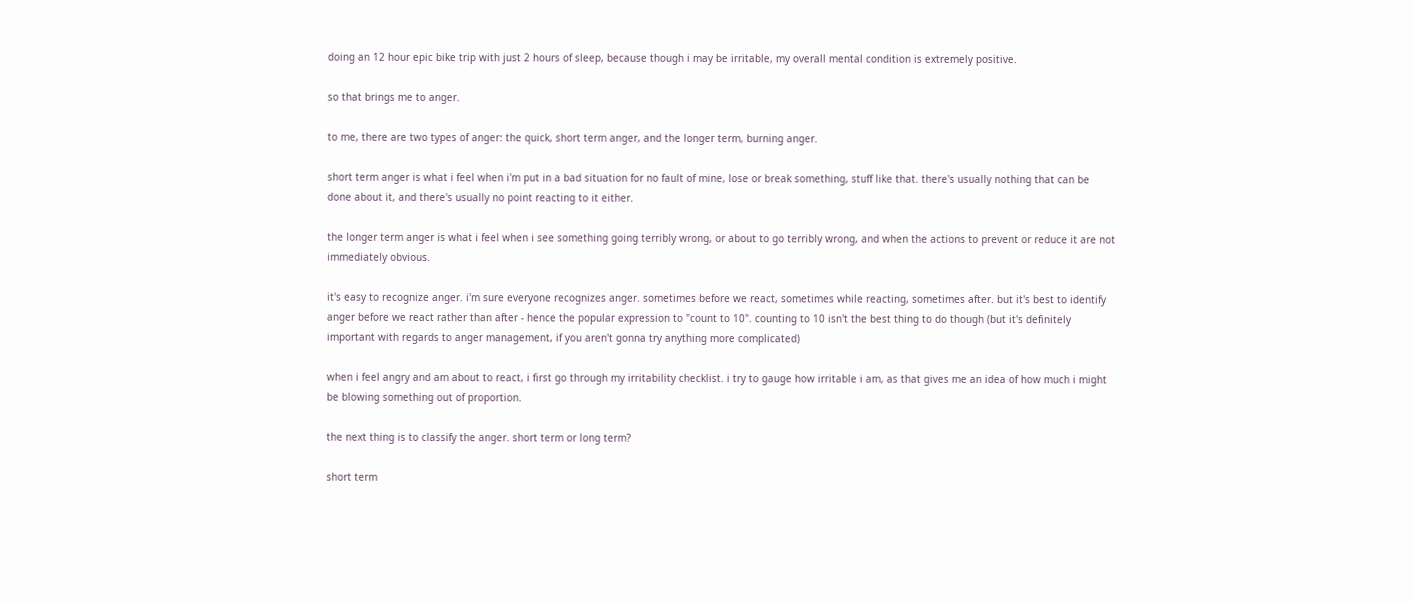doing an 12 hour epic bike trip with just 2 hours of sleep, because though i may be irritable, my overall mental condition is extremely positive.

so that brings me to anger.

to me, there are two types of anger: the quick, short term anger, and the longer term, burning anger.

short term anger is what i feel when i'm put in a bad situation for no fault of mine, lose or break something, stuff like that. there's usually nothing that can be done about it, and there's usually no point reacting to it either.

the longer term anger is what i feel when i see something going terribly wrong, or about to go terribly wrong, and when the actions to prevent or reduce it are not immediately obvious.

it's easy to recognize anger. i'm sure everyone recognizes anger. sometimes before we react, sometimes while reacting, sometimes after. but it's best to identify anger before we react rather than after - hence the popular expression to "count to 10". counting to 10 isn't the best thing to do though (but it's definitely important with regards to anger management, if you aren't gonna try anything more complicated)

when i feel angry and am about to react, i first go through my irritability checklist. i try to gauge how irritable i am, as that gives me an idea of how much i might be blowing something out of proportion.

the next thing is to classify the anger. short term or long term?

short term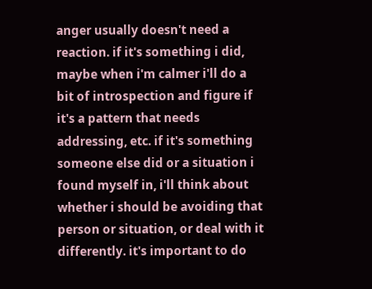anger usually doesn't need a reaction. if it's something i did, maybe when i'm calmer i'll do a bit of introspection and figure if it's a pattern that needs addressing, etc. if it's something someone else did or a situation i found myself in, i'll think about whether i should be avoiding that person or situation, or deal with it differently. it's important to do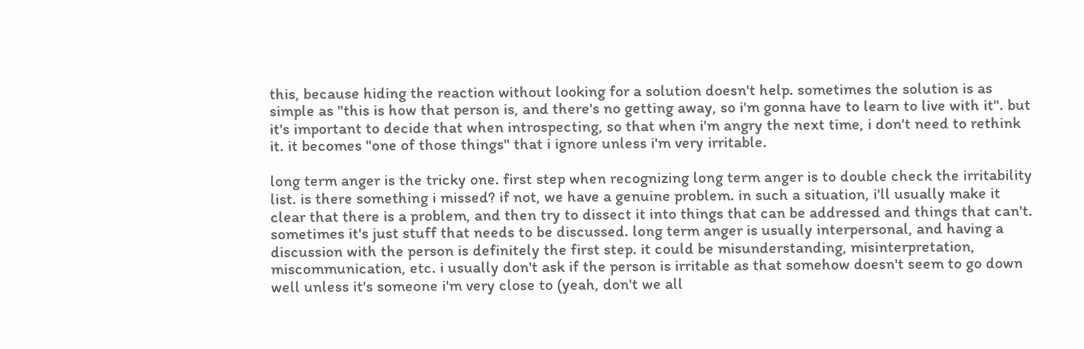this, because hiding the reaction without looking for a solution doesn't help. sometimes the solution is as simple as "this is how that person is, and there's no getting away, so i'm gonna have to learn to live with it". but it's important to decide that when introspecting, so that when i'm angry the next time, i don't need to rethink it. it becomes "one of those things" that i ignore unless i'm very irritable.

long term anger is the tricky one. first step when recognizing long term anger is to double check the irritability list. is there something i missed? if not, we have a genuine problem. in such a situation, i'll usually make it clear that there is a problem, and then try to dissect it into things that can be addressed and things that can't. sometimes it's just stuff that needs to be discussed. long term anger is usually interpersonal, and having a discussion with the person is definitely the first step. it could be misunderstanding, misinterpretation, miscommunication, etc. i usually don't ask if the person is irritable as that somehow doesn't seem to go down well unless it's someone i'm very close to (yeah, don't we all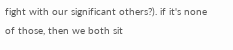fight with our significant others?). if it's none of those, then we both sit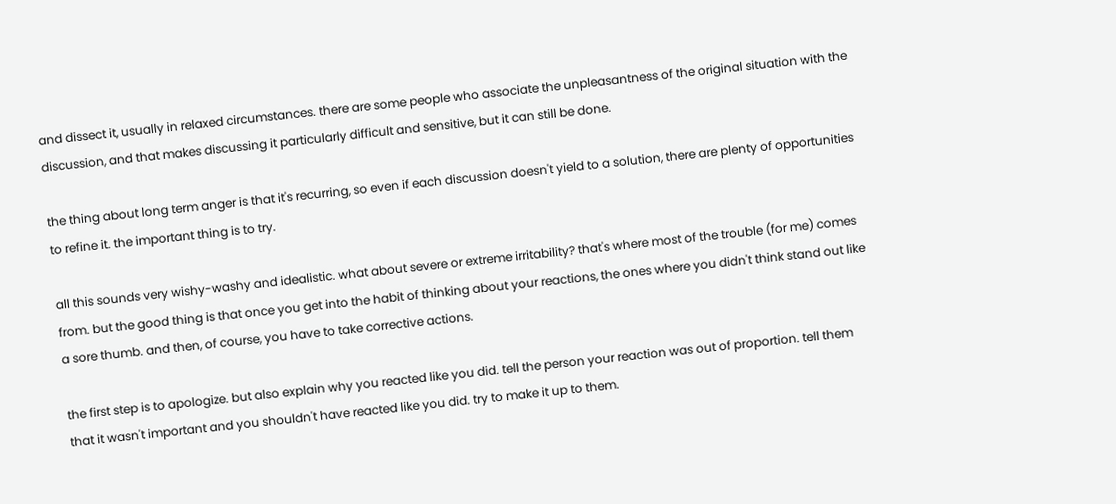and dissect it, usually in relaxed circumstances. there are some people who associate the unpleasantness of the original situation with the discussion, and that makes discussing it particularly difficult and sensitive, but it can still be done.

the thing about long term anger is that it's recurring, so even if each discussion doesn't yield to a solution, there are plenty of opportunities to refine it. the important thing is to try.

all this sounds very wishy-washy and idealistic. what about severe or extreme irritability? that's where most of the trouble (for me) comes from. but the good thing is that once you get into the habit of thinking about your reactions, the ones where you didn't think stand out like a sore thumb. and then, of course, you have to take corrective actions.

the first step is to apologize. but also explain why you reacted like you did. tell the person your reaction was out of proportion. tell them that it wasn't important and you shouldn't have reacted like you did. try to make it up to them.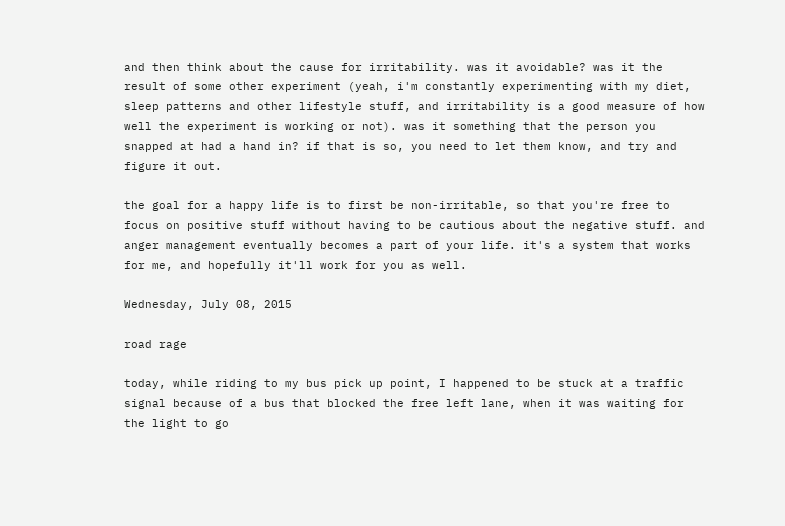and then think about the cause for irritability. was it avoidable? was it the result of some other experiment (yeah, i'm constantly experimenting with my diet, sleep patterns and other lifestyle stuff, and irritability is a good measure of how well the experiment is working or not). was it something that the person you snapped at had a hand in? if that is so, you need to let them know, and try and figure it out.

the goal for a happy life is to first be non-irritable, so that you're free to focus on positive stuff without having to be cautious about the negative stuff. and anger management eventually becomes a part of your life. it's a system that works for me, and hopefully it'll work for you as well.

Wednesday, July 08, 2015

road rage

today, while riding to my bus pick up point, I happened to be stuck at a traffic signal because of a bus that blocked the free left lane, when it was waiting for the light to go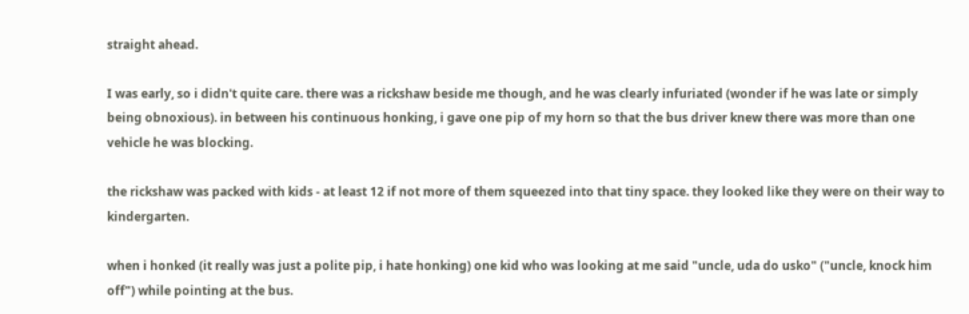straight ahead.

I was early, so i didn't quite care. there was a rickshaw beside me though, and he was clearly infuriated (wonder if he was late or simply being obnoxious). in between his continuous honking, i gave one pip of my horn so that the bus driver knew there was more than one vehicle he was blocking.

the rickshaw was packed with kids - at least 12 if not more of them squeezed into that tiny space. they looked like they were on their way to kindergarten.

when i honked (it really was just a polite pip, i hate honking) one kid who was looking at me said "uncle, uda do usko" ("uncle, knock him off") while pointing at the bus.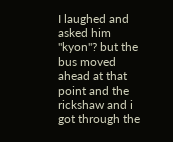I laughed and asked him "kyon"? but the bus moved ahead at that point and the rickshaw and i got through the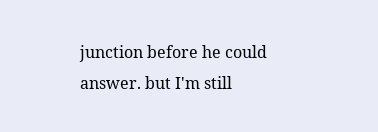junction before he could answer. but I'm still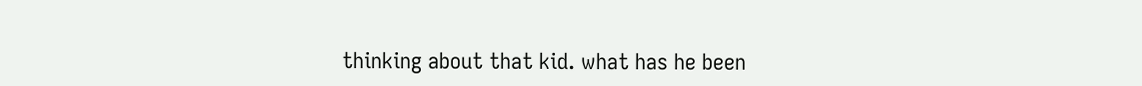thinking about that kid. what has he been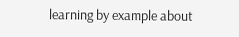learning by example about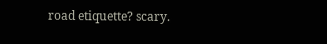road etiquette? scary.